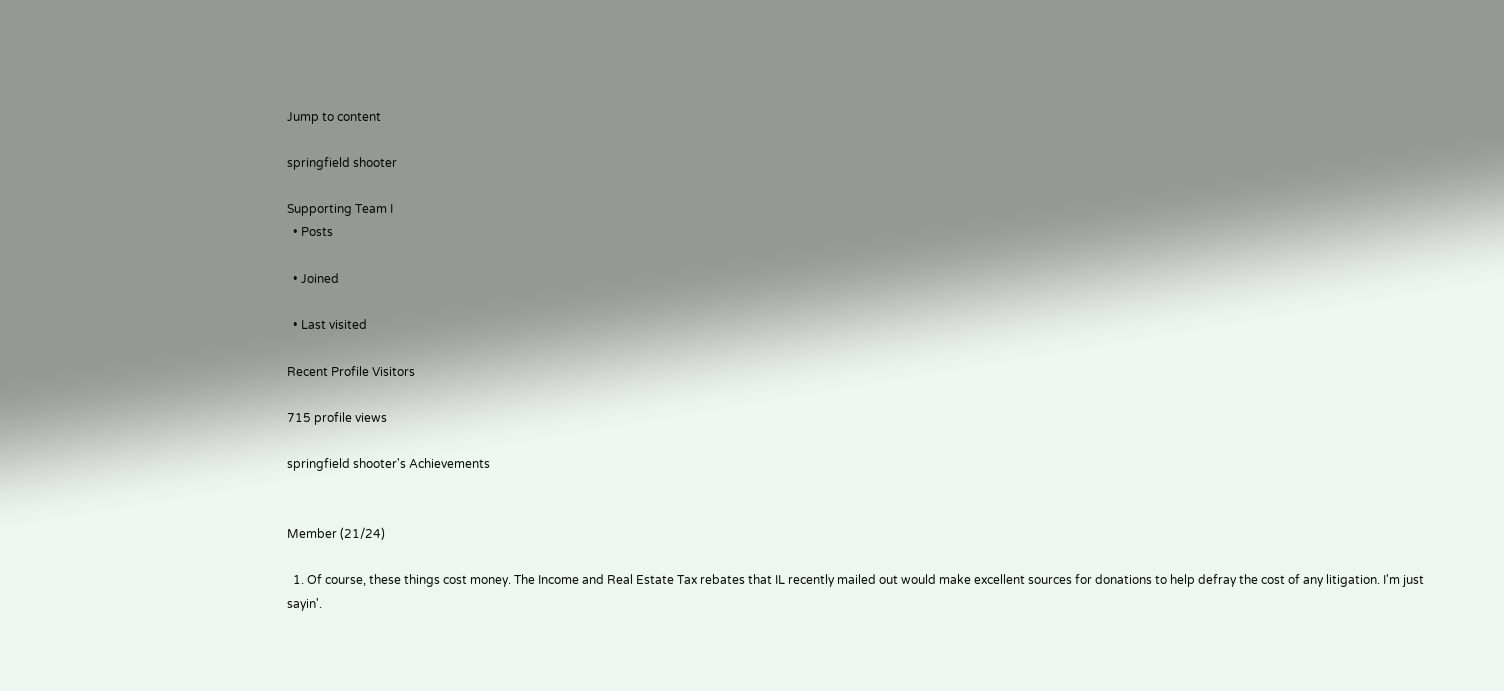Jump to content

springfield shooter

Supporting Team I
  • Posts

  • Joined

  • Last visited

Recent Profile Visitors

715 profile views

springfield shooter's Achievements


Member (21/24)

  1. Of course, these things cost money. The Income and Real Estate Tax rebates that IL recently mailed out would make excellent sources for donations to help defray the cost of any litigation. I'm just sayin'.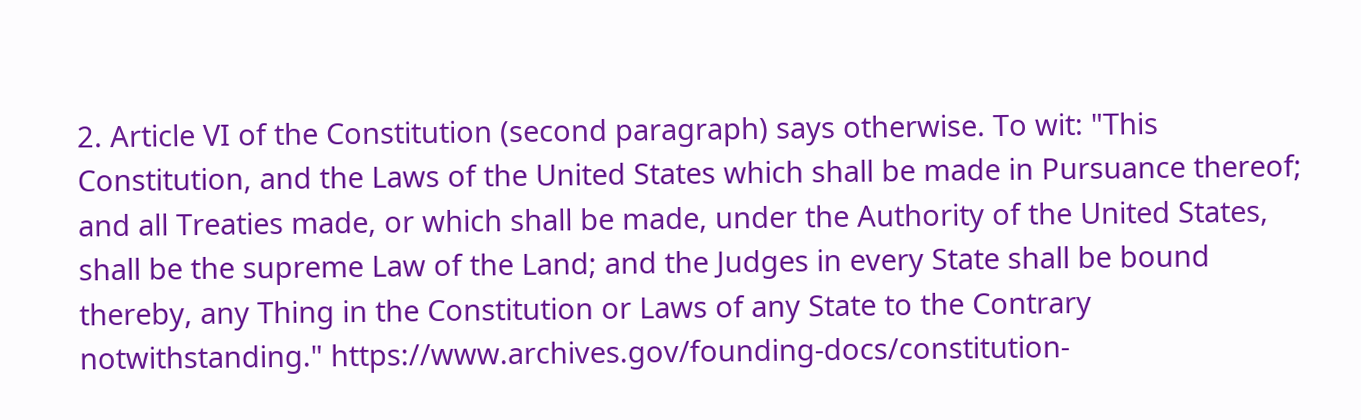2. Article VI of the Constitution (second paragraph) says otherwise. To wit: "This Constitution, and the Laws of the United States which shall be made in Pursuance thereof; and all Treaties made, or which shall be made, under the Authority of the United States, shall be the supreme Law of the Land; and the Judges in every State shall be bound thereby, any Thing in the Constitution or Laws of any State to the Contrary notwithstanding." https://www.archives.gov/founding-docs/constitution-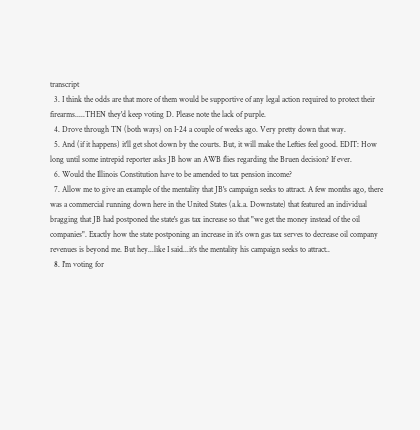transcript
  3. I think the odds are that more of them would be supportive of any legal action required to protect their firearms.....THEN they'd keep voting D. Please note the lack of purple.
  4. Drove through TN (both ways) on I-24 a couple of weeks ago. Very pretty down that way.
  5. And (if it happens) it'll get shot down by the courts. But, it will make the Lefties feel good. EDIT: How long until some intrepid reporter asks JB how an AWB flies regarding the Bruen decision? If ever.
  6. Would the Illinois Constitution have to be amended to tax pension income?
  7. Allow me to give an example of the mentality that JB's campaign seeks to attract. A few months ago, there was a commercial running down here in the United States (a.k.a. Downstate) that featured an individual bragging that JB had postponed the state's gas tax increase so that "we get the money instead of the oil companies". Exactly how the state postponing an increase in it's own gas tax serves to decrease oil company revenues is beyond me. But hey...like I said...it's the mentality his campaign seeks to attract..
  8. I'm voting for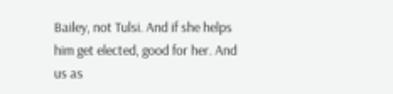Bailey, not Tulsi. And if she helps him get elected, good for her. And us as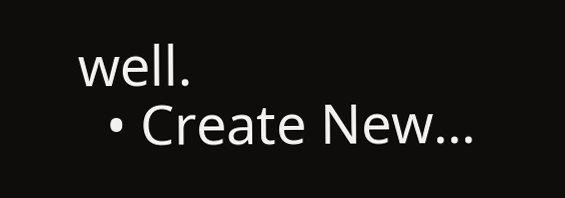well.
  • Create New...